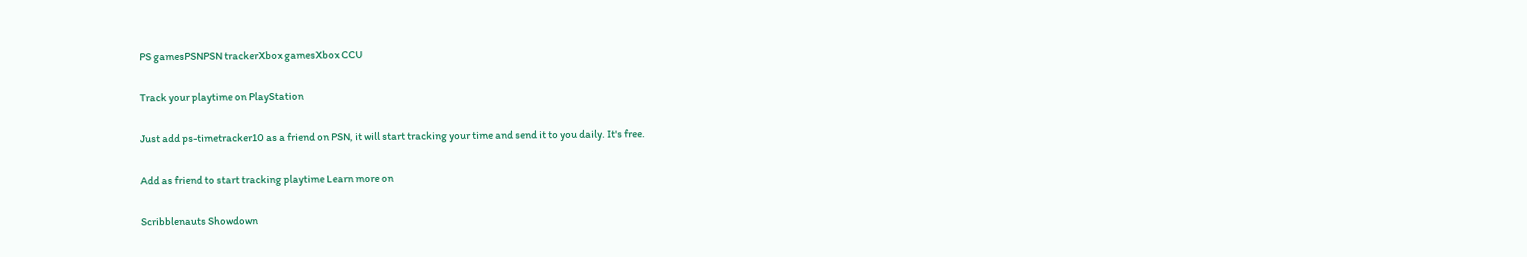PS gamesPSNPSN trackerXbox gamesXbox CCU

Track your playtime on PlayStation

Just add ps-timetracker10 as a friend on PSN, it will start tracking your time and send it to you daily. It's free.

Add as friend to start tracking playtime Learn more on

Scribblenauts Showdown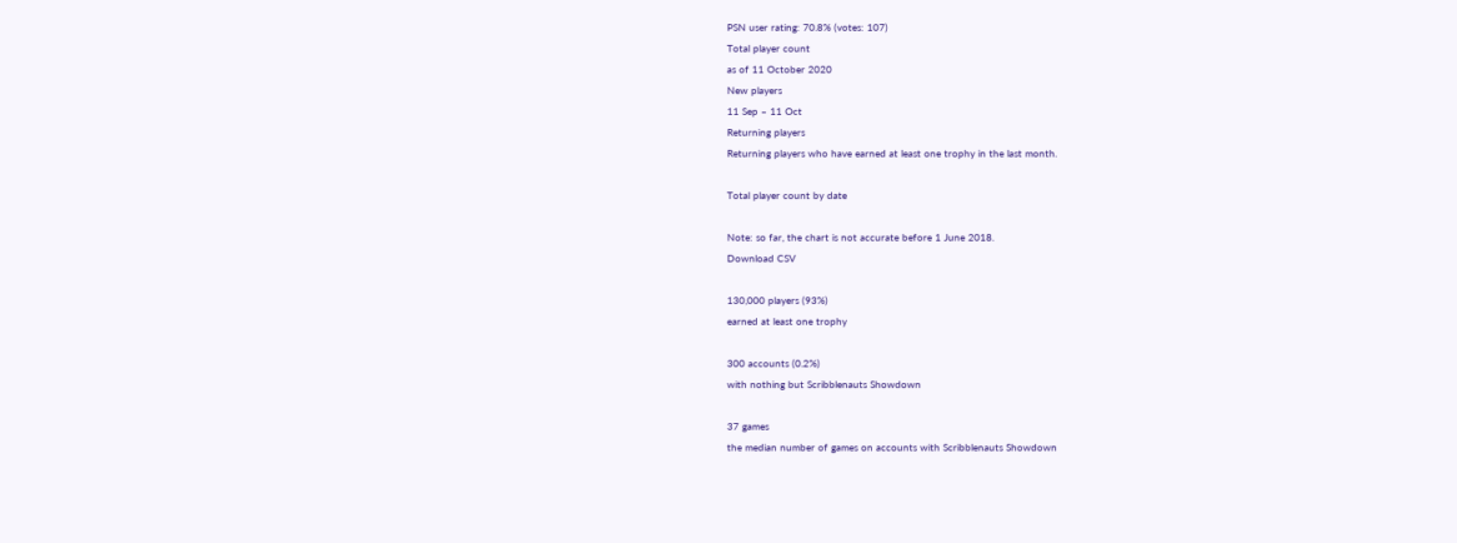PSN user rating: 70.8% (votes: 107)
Total player count
as of 11 October 2020
New players
11 Sep – 11 Oct
Returning players
Returning players who have earned at least one trophy in the last month.

Total player count by date

Note: so far, the chart is not accurate before 1 June 2018.
Download CSV

130,000 players (93%)
earned at least one trophy

300 accounts (0.2%)
with nothing but Scribblenauts Showdown

37 games
the median number of games on accounts with Scribblenauts Showdown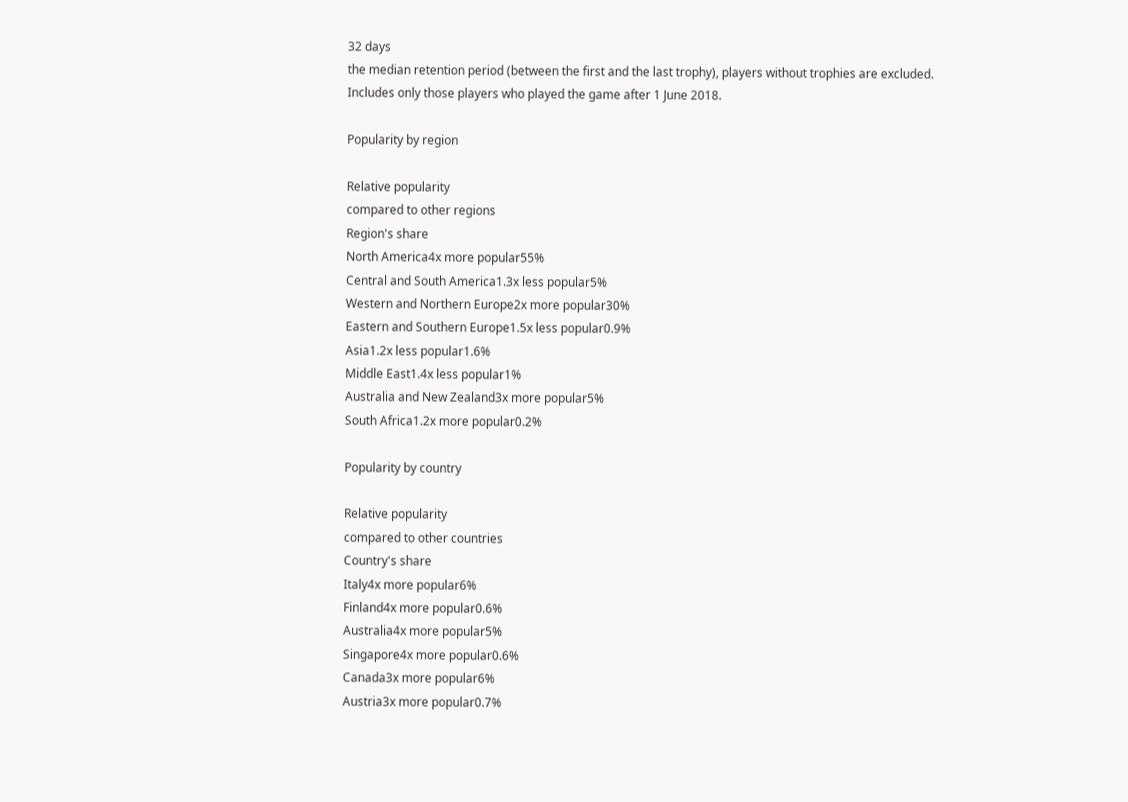32 days
the median retention period (between the first and the last trophy), players without trophies are excluded. Includes only those players who played the game after 1 June 2018.

Popularity by region

Relative popularity
compared to other regions
Region's share
North America4x more popular55%
Central and South America1.3x less popular5%
Western and Northern Europe2x more popular30%
Eastern and Southern Europe1.5x less popular0.9%
Asia1.2x less popular1.6%
Middle East1.4x less popular1%
Australia and New Zealand3x more popular5%
South Africa1.2x more popular0.2%

Popularity by country

Relative popularity
compared to other countries
Country's share
Italy4x more popular6%
Finland4x more popular0.6%
Australia4x more popular5%
Singapore4x more popular0.6%
Canada3x more popular6%
Austria3x more popular0.7%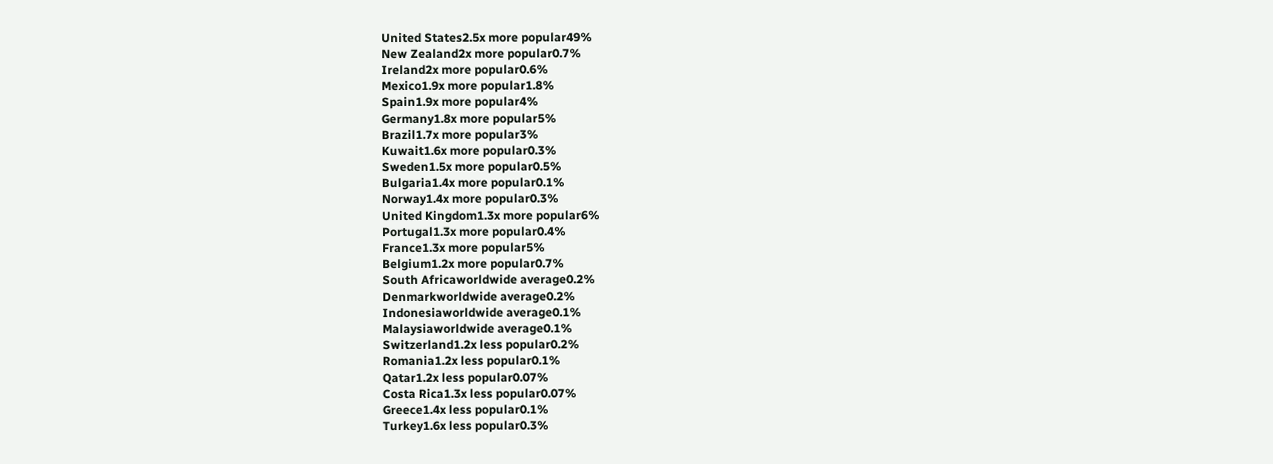United States2.5x more popular49%
New Zealand2x more popular0.7%
Ireland2x more popular0.6%
Mexico1.9x more popular1.8%
Spain1.9x more popular4%
Germany1.8x more popular5%
Brazil1.7x more popular3%
Kuwait1.6x more popular0.3%
Sweden1.5x more popular0.5%
Bulgaria1.4x more popular0.1%
Norway1.4x more popular0.3%
United Kingdom1.3x more popular6%
Portugal1.3x more popular0.4%
France1.3x more popular5%
Belgium1.2x more popular0.7%
South Africaworldwide average0.2%
Denmarkworldwide average0.2%
Indonesiaworldwide average0.1%
Malaysiaworldwide average0.1%
Switzerland1.2x less popular0.2%
Romania1.2x less popular0.1%
Qatar1.2x less popular0.07%
Costa Rica1.3x less popular0.07%
Greece1.4x less popular0.1%
Turkey1.6x less popular0.3%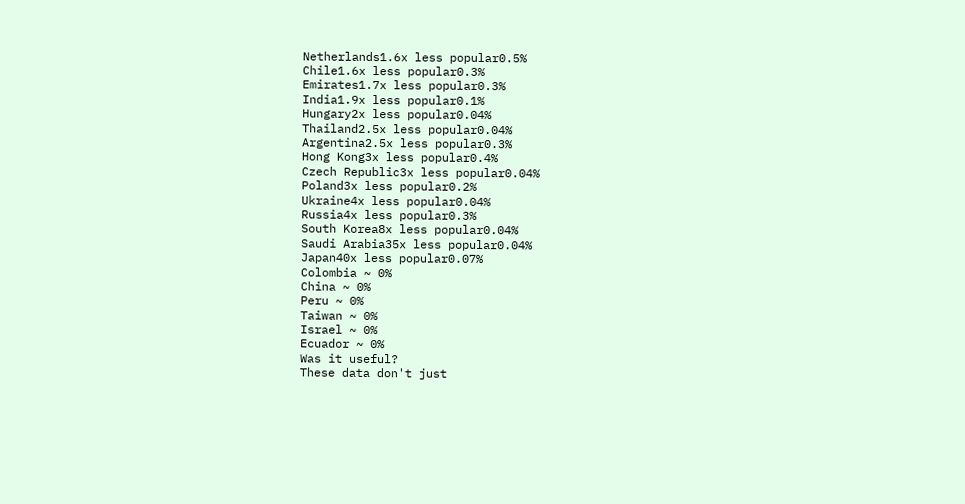Netherlands1.6x less popular0.5%
Chile1.6x less popular0.3%
Emirates1.7x less popular0.3%
India1.9x less popular0.1%
Hungary2x less popular0.04%
Thailand2.5x less popular0.04%
Argentina2.5x less popular0.3%
Hong Kong3x less popular0.4%
Czech Republic3x less popular0.04%
Poland3x less popular0.2%
Ukraine4x less popular0.04%
Russia4x less popular0.3%
South Korea8x less popular0.04%
Saudi Arabia35x less popular0.04%
Japan40x less popular0.07%
Colombia ~ 0%
China ~ 0%
Peru ~ 0%
Taiwan ~ 0%
Israel ~ 0%
Ecuador ~ 0%
Was it useful?
These data don't just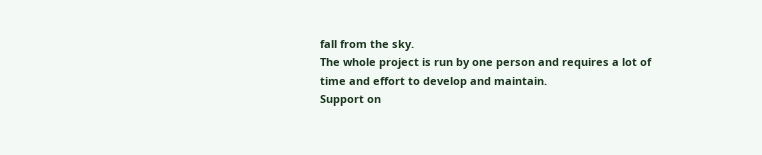fall from the sky.
The whole project is run by one person and requires a lot of time and effort to develop and maintain.
Support on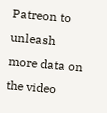Patreon to unleash more data on the video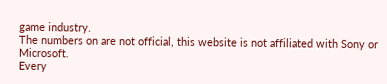game industry.
The numbers on are not official, this website is not affiliated with Sony or Microsoft.
Every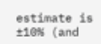estimate is ±10% (and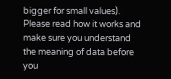bigger for small values).
Please read how it works and make sure you understand the meaning of data before you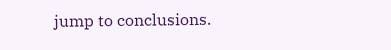jump to conclusions.